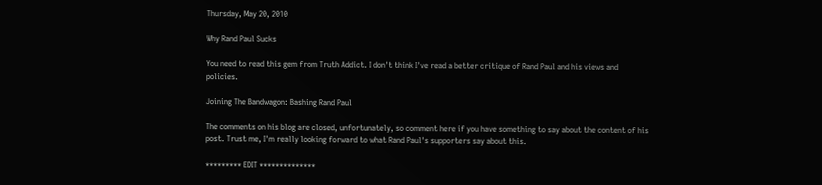Thursday, May 20, 2010

Why Rand Paul Sucks

You need to read this gem from Truth Addict. I don't think I've read a better critique of Rand Paul and his views and policies.

Joining The Bandwagon: Bashing Rand Paul

The comments on his blog are closed, unfortunately, so comment here if you have something to say about the content of his post. Trust me, I'm really looking forward to what Rand Paul's supporters say about this.

********* EDIT **************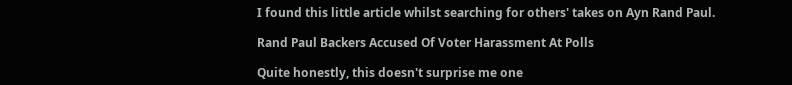I found this little article whilst searching for others' takes on Ayn Rand Paul.

Rand Paul Backers Accused Of Voter Harassment At Polls

Quite honestly, this doesn't surprise me one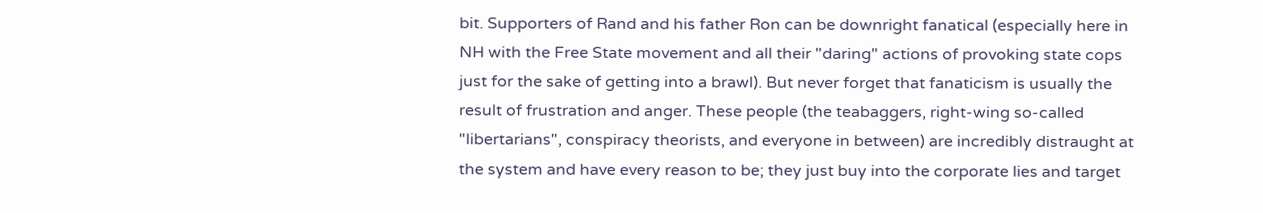bit. Supporters of Rand and his father Ron can be downright fanatical (especially here in NH with the Free State movement and all their "daring" actions of provoking state cops just for the sake of getting into a brawl). But never forget that fanaticism is usually the result of frustration and anger. These people (the teabaggers, right-wing so-called "libertarians", conspiracy theorists, and everyone in between) are incredibly distraught at the system and have every reason to be; they just buy into the corporate lies and target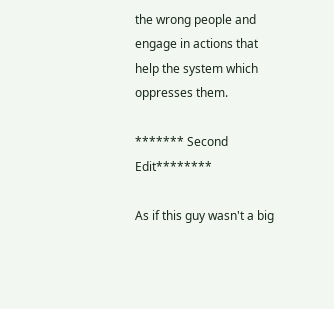the wrong people and engage in actions that help the system which oppresses them.

******* Second Edit********

As if this guy wasn't a big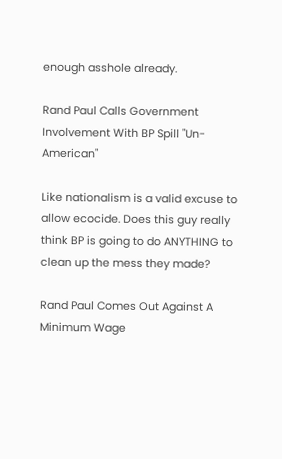enough asshole already.

Rand Paul Calls Government Involvement With BP Spill "Un-American"

Like nationalism is a valid excuse to allow ecocide. Does this guy really think BP is going to do ANYTHING to clean up the mess they made?

Rand Paul Comes Out Against A Minimum Wage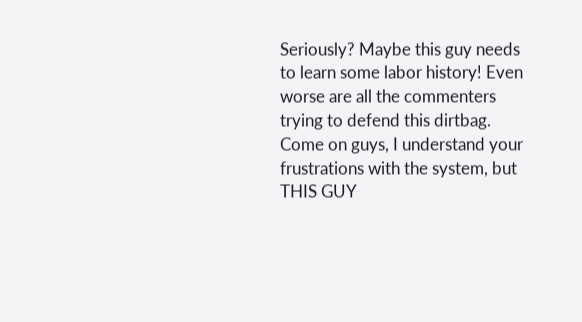Seriously? Maybe this guy needs to learn some labor history! Even worse are all the commenters trying to defend this dirtbag. Come on guys, I understand your frustrations with the system, but THIS GUY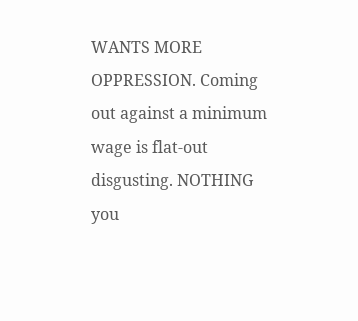WANTS MORE OPPRESSION. Coming out against a minimum wage is flat-out disgusting. NOTHING you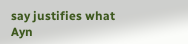say justifies what Ayn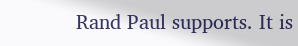Rand Paul supports. It is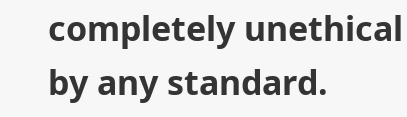completely unethical by any standard.